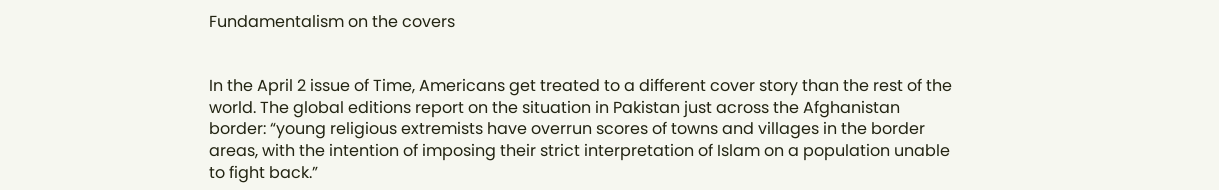Fundamentalism on the covers


In the April 2 issue of Time, Americans get treated to a different cover story than the rest of the world. The global editions report on the situation in Pakistan just across the Afghanistan border: “young religious extremists have overrun scores of towns and villages in the border areas, with the intention of imposing their strict interpretation of Islam on a population unable to fight back.”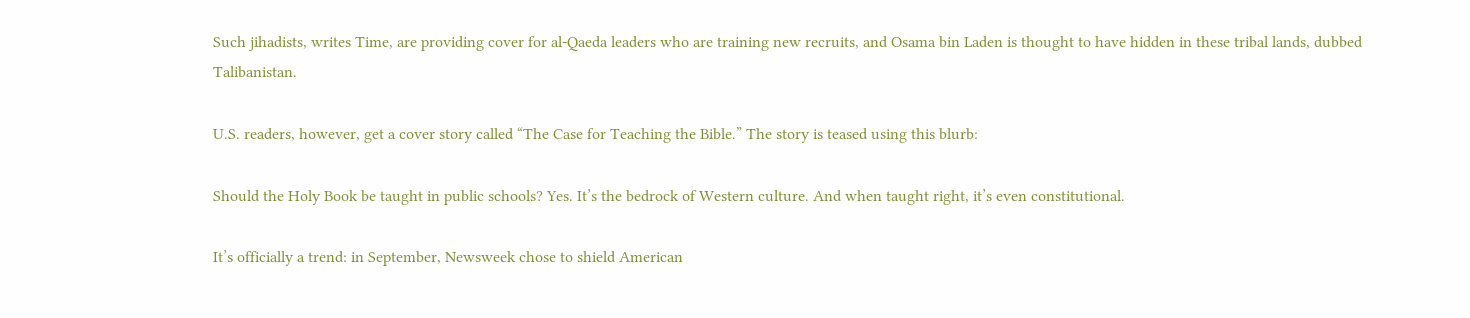Such jihadists, writes Time, are providing cover for al-Qaeda leaders who are training new recruits, and Osama bin Laden is thought to have hidden in these tribal lands, dubbed Talibanistan.

U.S. readers, however, get a cover story called “The Case for Teaching the Bible.” The story is teased using this blurb:

Should the Holy Book be taught in public schools? Yes. It’s the bedrock of Western culture. And when taught right, it’s even constitutional.

It’s officially a trend: in September, Newsweek chose to shield American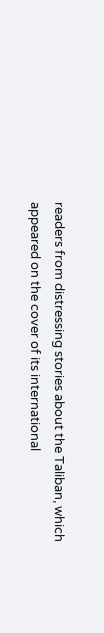readers from distressing stories about the Taliban, which appeared on the cover of its international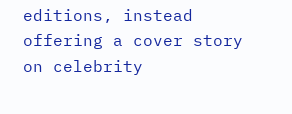editions, instead offering a cover story on celebrity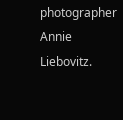photographer Annie Liebovitz.